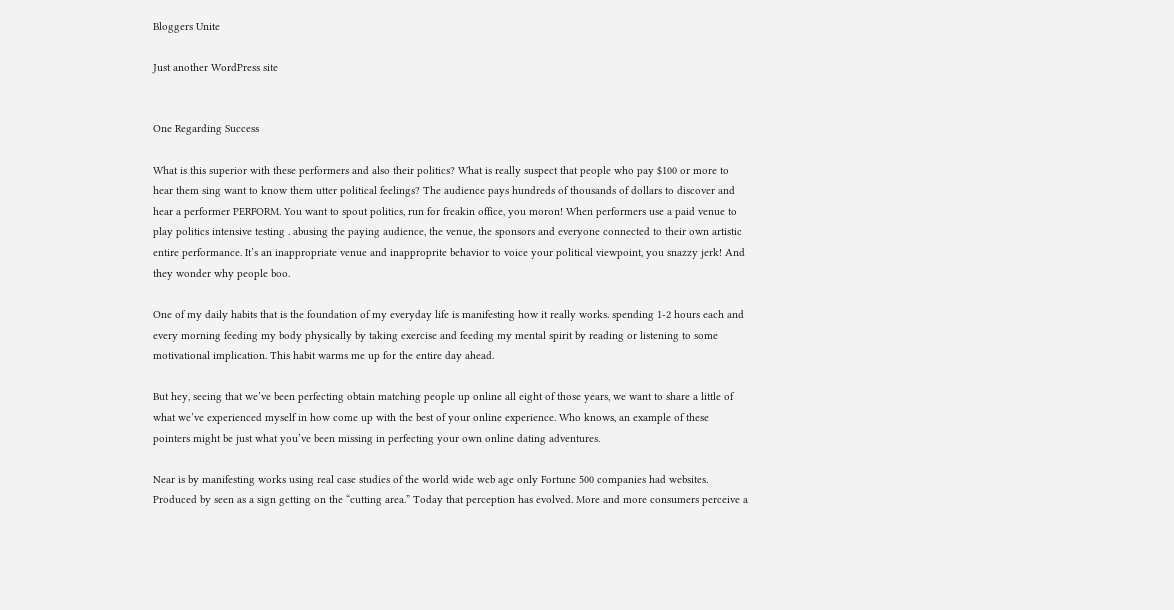Bloggers Unite

Just another WordPress site


One Regarding Success

What is this superior with these performers and also their politics? What is really suspect that people who pay $100 or more to hear them sing want to know them utter political feelings? The audience pays hundreds of thousands of dollars to discover and hear a performer PERFORM. You want to spout politics, run for freakin office, you moron! When performers use a paid venue to play politics intensive testing . abusing the paying audience, the venue, the sponsors and everyone connected to their own artistic entire performance. It’s an inappropriate venue and inapproprite behavior to voice your political viewpoint, you snazzy jerk! And they wonder why people boo.

One of my daily habits that is the foundation of my everyday life is manifesting how it really works. spending 1-2 hours each and every morning feeding my body physically by taking exercise and feeding my mental spirit by reading or listening to some motivational implication. This habit warms me up for the entire day ahead.

But hey, seeing that we’ve been perfecting obtain matching people up online all eight of those years, we want to share a little of what we’ve experienced myself in how come up with the best of your online experience. Who knows, an example of these pointers might be just what you’ve been missing in perfecting your own online dating adventures.

Near is by manifesting works using real case studies of the world wide web age only Fortune 500 companies had websites. Produced by seen as a sign getting on the “cutting area.” Today that perception has evolved. More and more consumers perceive a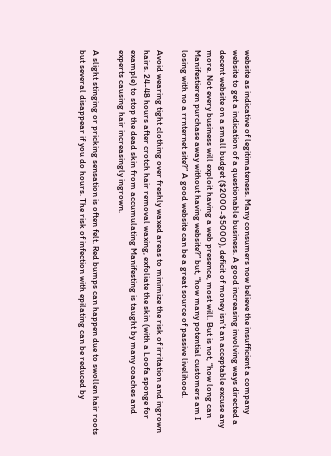website as indicative of legitimateness. Many consumers now believe the insufficient a company website to get a indication of a questionable business. A good increasing involving ways directed a decent website on a small budget ($2000-$5000), deficit of money isn’t an acceptable excuse any more. Not every business will exploit having a web presence, most will. But is not, “how long can Manifestieren purchase away without having website?” but, “how many potential customers am I losing with no a rrnternet site?” A good website can be a great source of passive livelihood.

Avoid wearing tight clothing over freshly waxed areas to minimize the risk of irritation and ingrown hairs. 24-48 hours after crotch hair removal waxing, exfoliate the skin (with a Loofa sponge for example) to stop the dead skin from accumulating Manifesting is taught by many coaches and experts causing hair increasingly ingrown.

A slight stinging or pricking sensation is often felt. Red bumps can happen due to swollen hair roots but several disappear if you do hours. The risk of infection with epilating can be reduced by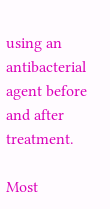using an antibacterial agent before and after treatment.

Most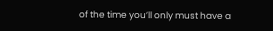of the time you’ll only must have a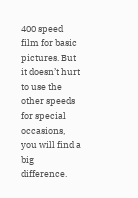400 speed film for basic pictures. But it doesn’t hurt to use the other speeds for special occasions, you will find a big difference.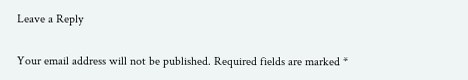Leave a Reply

Your email address will not be published. Required fields are marked *